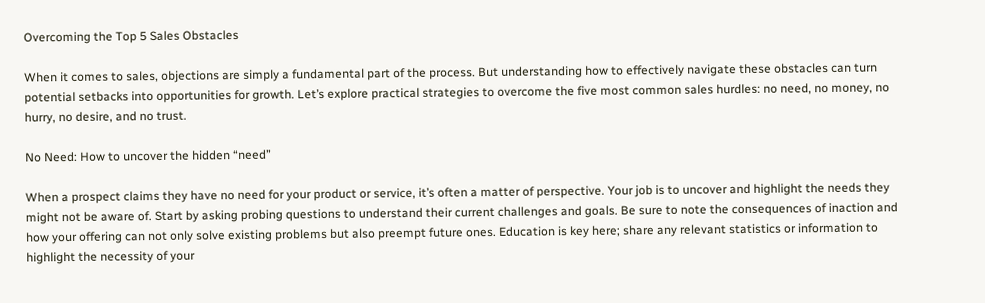Overcoming the Top 5 Sales Obstacles

When it comes to sales, objections are simply a fundamental part of the process. But understanding how to effectively navigate these obstacles can turn potential setbacks into opportunities for growth. Let’s explore practical strategies to overcome the five most common sales hurdles: no need, no money, no hurry, no desire, and no trust.

No Need: How to uncover the hidden “need”

When a prospect claims they have no need for your product or service, it’s often a matter of perspective. Your job is to uncover and highlight the needs they might not be aware of. Start by asking probing questions to understand their current challenges and goals. Be sure to note the consequences of inaction and how your offering can not only solve existing problems but also preempt future ones. Education is key here; share any relevant statistics or information to highlight the necessity of your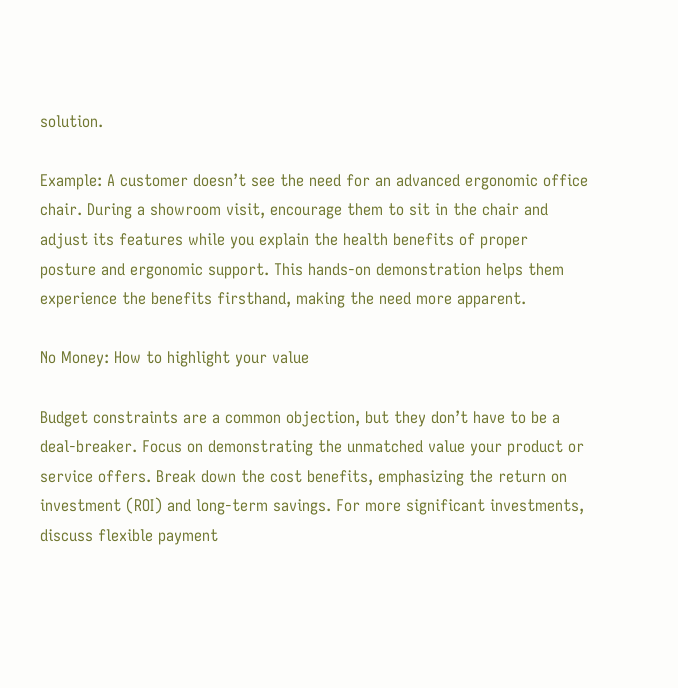solution.

Example: A customer doesn’t see the need for an advanced ergonomic office chair. During a showroom visit, encourage them to sit in the chair and adjust its features while you explain the health benefits of proper posture and ergonomic support. This hands-on demonstration helps them experience the benefits firsthand, making the need more apparent.

No Money: How to highlight your value

Budget constraints are a common objection, but they don’t have to be a deal-breaker. Focus on demonstrating the unmatched value your product or service offers. Break down the cost benefits, emphasizing the return on investment (ROI) and long-term savings. For more significant investments, discuss flexible payment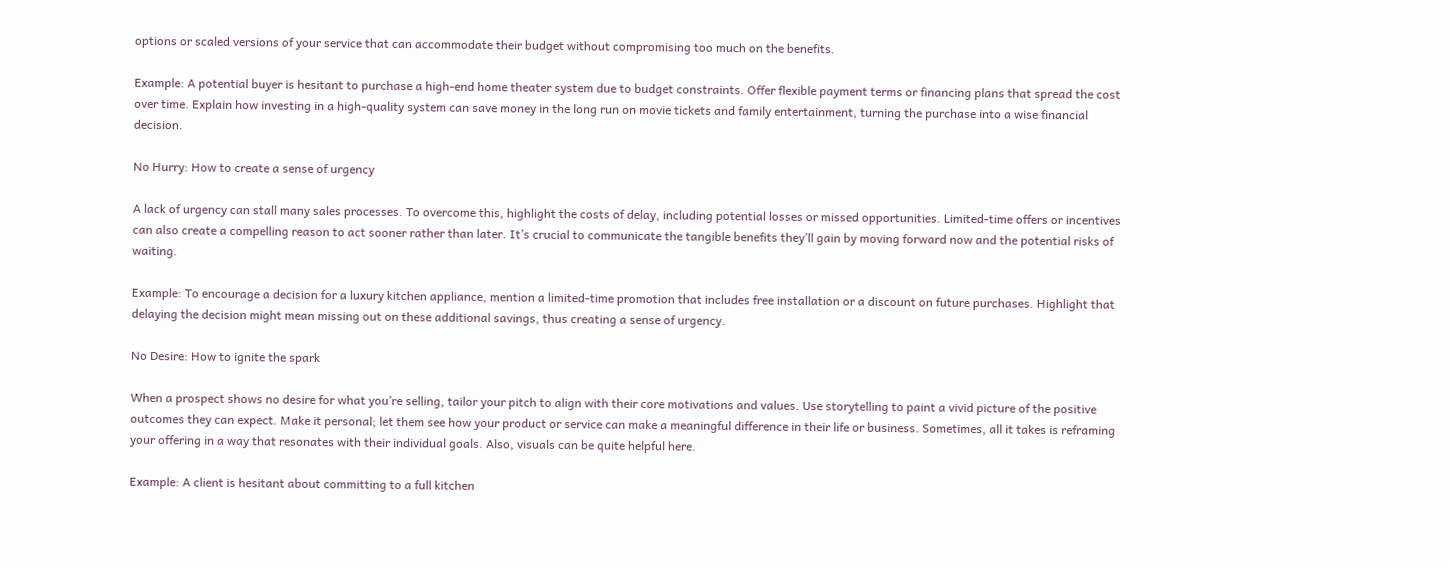options or scaled versions of your service that can accommodate their budget without compromising too much on the benefits.

Example: A potential buyer is hesitant to purchase a high-end home theater system due to budget constraints. Offer flexible payment terms or financing plans that spread the cost over time. Explain how investing in a high-quality system can save money in the long run on movie tickets and family entertainment, turning the purchase into a wise financial decision.

No Hurry: How to create a sense of urgency

A lack of urgency can stall many sales processes. To overcome this, highlight the costs of delay, including potential losses or missed opportunities. Limited-time offers or incentives can also create a compelling reason to act sooner rather than later. It’s crucial to communicate the tangible benefits they’ll gain by moving forward now and the potential risks of waiting.

Example: To encourage a decision for a luxury kitchen appliance, mention a limited-time promotion that includes free installation or a discount on future purchases. Highlight that delaying the decision might mean missing out on these additional savings, thus creating a sense of urgency.

No Desire: How to ignite the spark

When a prospect shows no desire for what you’re selling, tailor your pitch to align with their core motivations and values. Use storytelling to paint a vivid picture of the positive outcomes they can expect. Make it personal; let them see how your product or service can make a meaningful difference in their life or business. Sometimes, all it takes is reframing your offering in a way that resonates with their individual goals. Also, visuals can be quite helpful here.

Example: A client is hesitant about committing to a full kitchen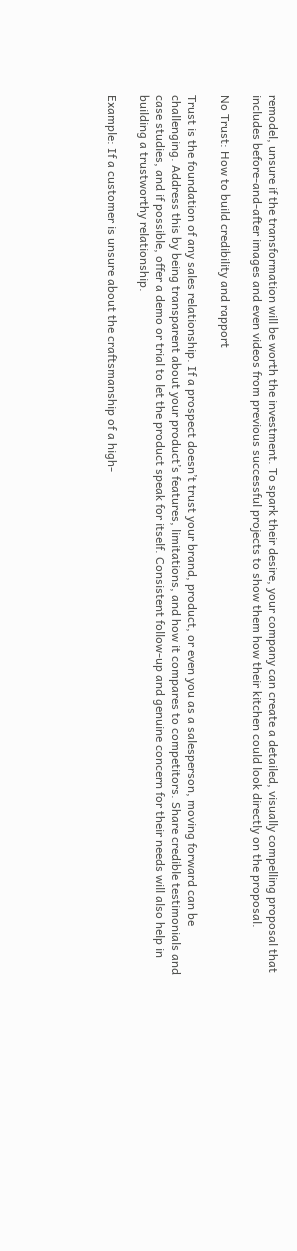remodel, unsure if the transformation will be worth the investment. To spark their desire, your company can create a detailed, visually compelling proposal that includes before-and-after images and even videos from previous successful projects to show them how their kitchen could look directly on the proposal.

No Trust: How to build credibility and rapport

Trust is the foundation of any sales relationship. If a prospect doesn’t trust your brand, product, or even you as a salesperson, moving forward can be challenging. Address this by being transparent about your product’s features, limitations, and how it compares to competitors. Share credible testimonials and case studies, and if possible, offer a demo or trial to let the product speak for itself. Consistent follow-up and genuine concern for their needs will also help in building a trustworthy relationship.

Example: If a customer is unsure about the craftsmanship of a high-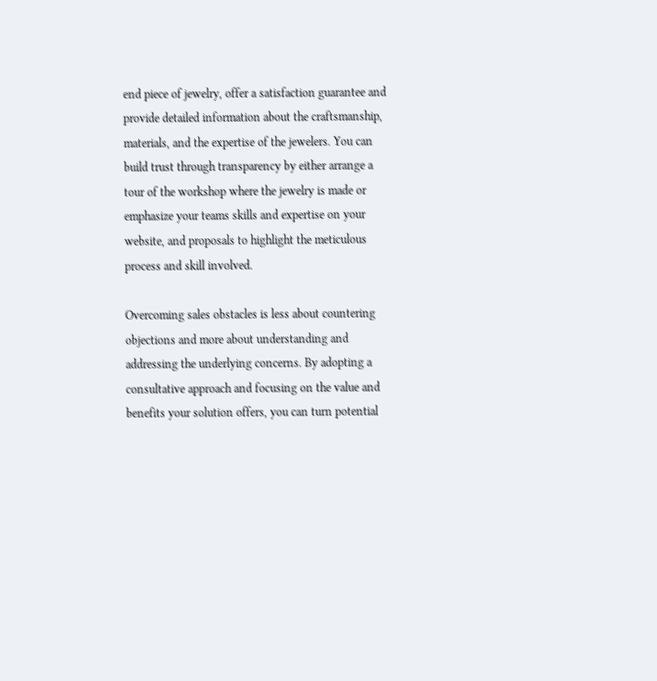end piece of jewelry, offer a satisfaction guarantee and provide detailed information about the craftsmanship, materials, and the expertise of the jewelers. You can build trust through transparency by either arrange a tour of the workshop where the jewelry is made or emphasize your teams skills and expertise on your website, and proposals to highlight the meticulous process and skill involved.

Overcoming sales obstacles is less about countering objections and more about understanding and addressing the underlying concerns. By adopting a consultative approach and focusing on the value and benefits your solution offers, you can turn potential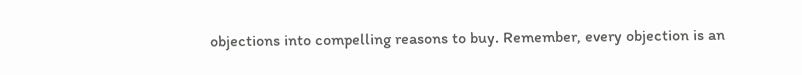objections into compelling reasons to buy. Remember, every objection is an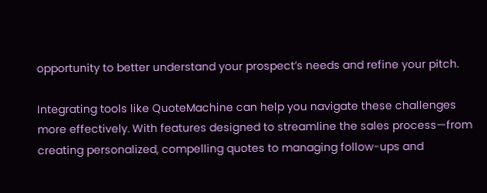opportunity to better understand your prospect’s needs and refine your pitch.

Integrating tools like QuoteMachine can help you navigate these challenges more effectively. With features designed to streamline the sales process—from creating personalized, compelling quotes to managing follow-ups and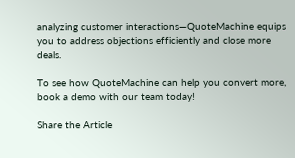analyzing customer interactions—QuoteMachine equips you to address objections efficiently and close more deals.

To see how QuoteMachine can help you convert more, book a demo with our team today!

Share the Article